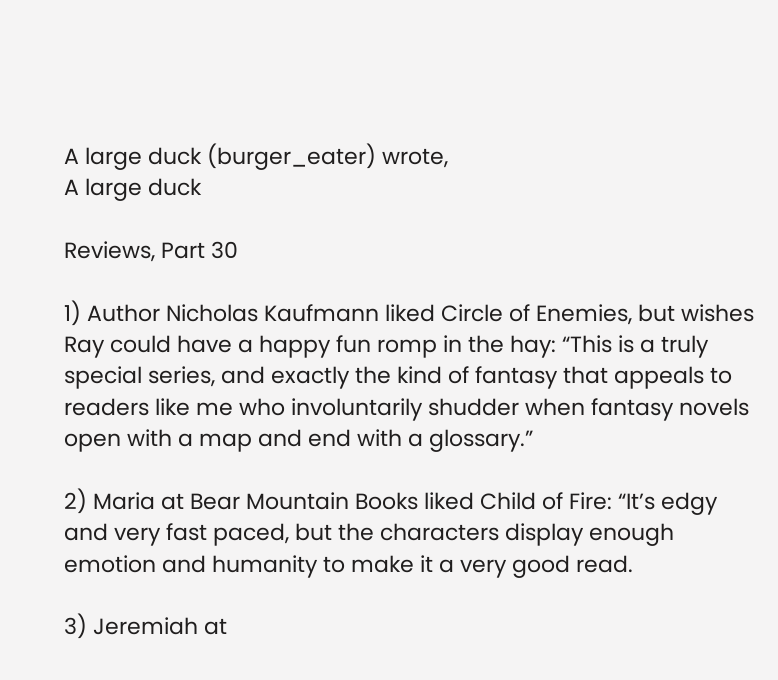A large duck (burger_eater) wrote,
A large duck

Reviews, Part 30

1) Author Nicholas Kaufmann liked Circle of Enemies, but wishes Ray could have a happy fun romp in the hay: “This is a truly special series, and exactly the kind of fantasy that appeals to readers like me who involuntarily shudder when fantasy novels open with a map and end with a glossary.”

2) Maria at Bear Mountain Books liked Child of Fire: “It’s edgy and very fast paced, but the characters display enough emotion and humanity to make it a very good read.

3) Jeremiah at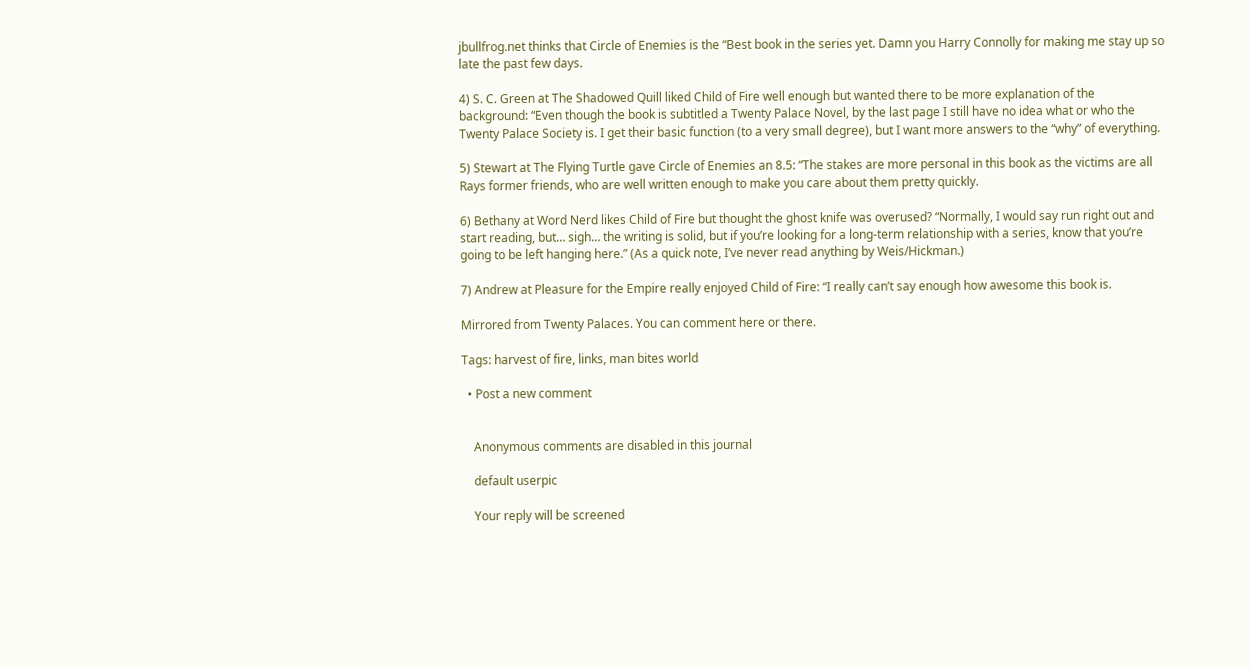jbullfrog.net thinks that Circle of Enemies is the “Best book in the series yet. Damn you Harry Connolly for making me stay up so late the past few days.

4) S. C. Green at The Shadowed Quill liked Child of Fire well enough but wanted there to be more explanation of the background: “Even though the book is subtitled a Twenty Palace Novel, by the last page I still have no idea what or who the Twenty Palace Society is. I get their basic function (to a very small degree), but I want more answers to the “why” of everything.

5) Stewart at The Flying Turtle gave Circle of Enemies an 8.5: “The stakes are more personal in this book as the victims are all Rays former friends, who are well written enough to make you care about them pretty quickly.

6) Bethany at Word Nerd likes Child of Fire but thought the ghost knife was overused? “Normally, I would say run right out and start reading, but… sigh… the writing is solid, but if you’re looking for a long-term relationship with a series, know that you’re going to be left hanging here.” (As a quick note, I’ve never read anything by Weis/Hickman.)

7) Andrew at Pleasure for the Empire really enjoyed Child of Fire: “I really can’t say enough how awesome this book is.

Mirrored from Twenty Palaces. You can comment here or there.

Tags: harvest of fire, links, man bites world

  • Post a new comment


    Anonymous comments are disabled in this journal

    default userpic

    Your reply will be screened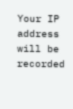Your IP address will be recorded